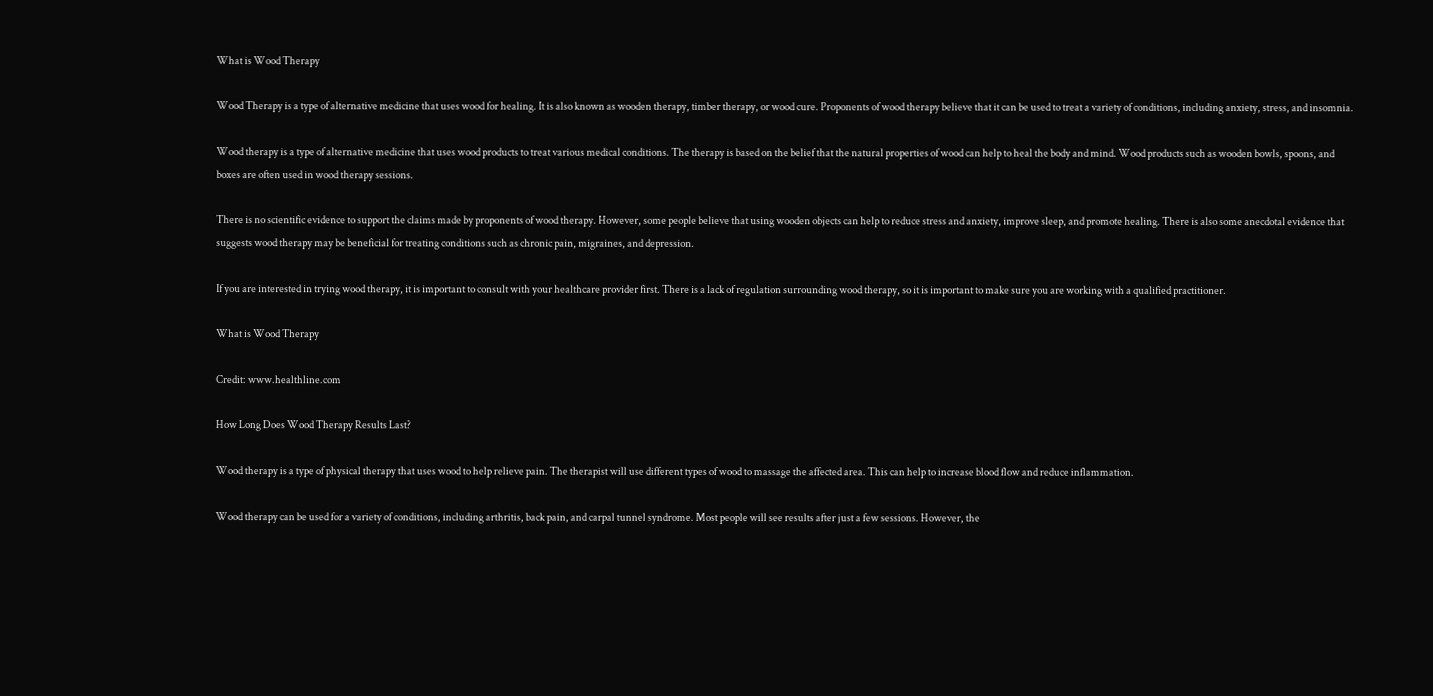What is Wood Therapy

Wood Therapy is a type of alternative medicine that uses wood for healing. It is also known as wooden therapy, timber therapy, or wood cure. Proponents of wood therapy believe that it can be used to treat a variety of conditions, including anxiety, stress, and insomnia.

Wood therapy is a type of alternative medicine that uses wood products to treat various medical conditions. The therapy is based on the belief that the natural properties of wood can help to heal the body and mind. Wood products such as wooden bowls, spoons, and boxes are often used in wood therapy sessions.

There is no scientific evidence to support the claims made by proponents of wood therapy. However, some people believe that using wooden objects can help to reduce stress and anxiety, improve sleep, and promote healing. There is also some anecdotal evidence that suggests wood therapy may be beneficial for treating conditions such as chronic pain, migraines, and depression.

If you are interested in trying wood therapy, it is important to consult with your healthcare provider first. There is a lack of regulation surrounding wood therapy, so it is important to make sure you are working with a qualified practitioner.

What is Wood Therapy

Credit: www.healthline.com

How Long Does Wood Therapy Results Last?

Wood therapy is a type of physical therapy that uses wood to help relieve pain. The therapist will use different types of wood to massage the affected area. This can help to increase blood flow and reduce inflammation.

Wood therapy can be used for a variety of conditions, including arthritis, back pain, and carpal tunnel syndrome. Most people will see results after just a few sessions. However, the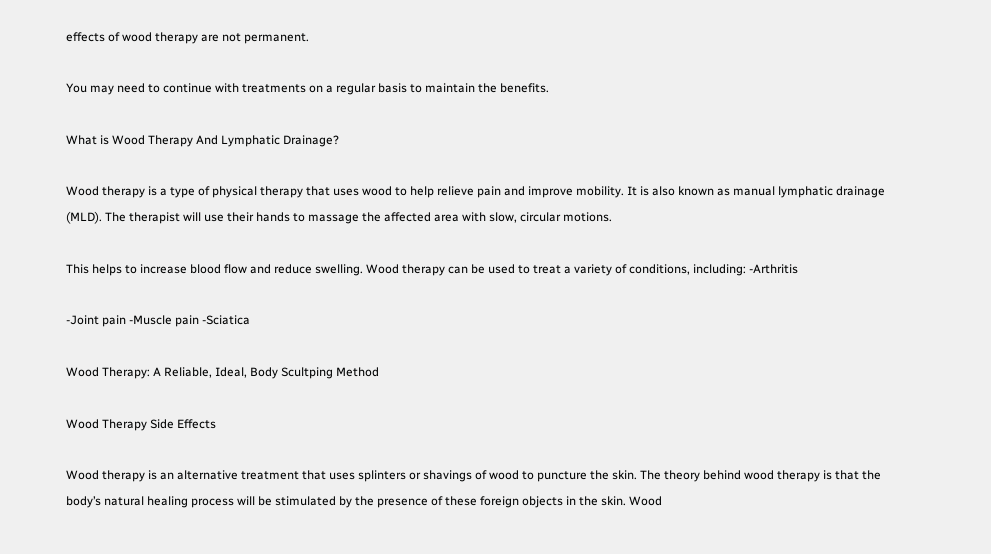effects of wood therapy are not permanent.

You may need to continue with treatments on a regular basis to maintain the benefits.

What is Wood Therapy And Lymphatic Drainage?

Wood therapy is a type of physical therapy that uses wood to help relieve pain and improve mobility. It is also known as manual lymphatic drainage (MLD). The therapist will use their hands to massage the affected area with slow, circular motions.

This helps to increase blood flow and reduce swelling. Wood therapy can be used to treat a variety of conditions, including: -Arthritis

-Joint pain -Muscle pain -Sciatica

Wood Therapy: A Reliable, Ideal, Body Scultping Method

Wood Therapy Side Effects

Wood therapy is an alternative treatment that uses splinters or shavings of wood to puncture the skin. The theory behind wood therapy is that the body’s natural healing process will be stimulated by the presence of these foreign objects in the skin. Wood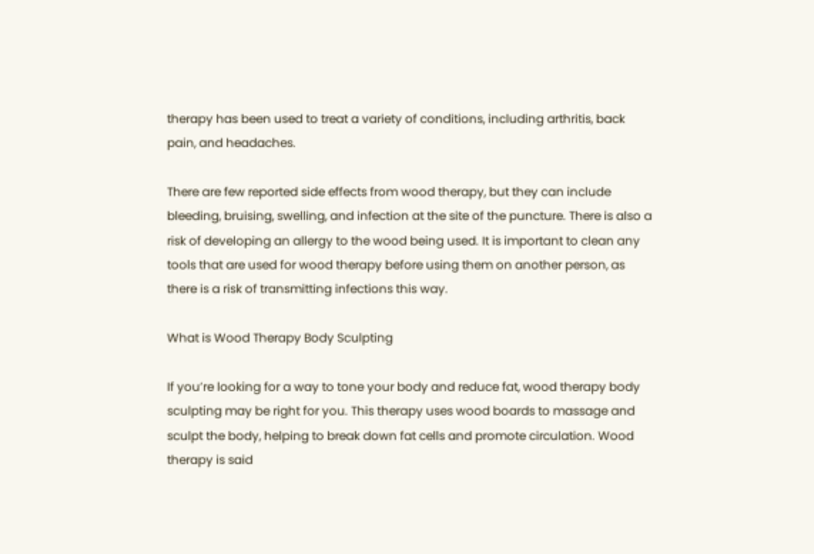therapy has been used to treat a variety of conditions, including arthritis, back pain, and headaches.

There are few reported side effects from wood therapy, but they can include bleeding, bruising, swelling, and infection at the site of the puncture. There is also a risk of developing an allergy to the wood being used. It is important to clean any tools that are used for wood therapy before using them on another person, as there is a risk of transmitting infections this way.

What is Wood Therapy Body Sculpting

If you’re looking for a way to tone your body and reduce fat, wood therapy body sculpting may be right for you. This therapy uses wood boards to massage and sculpt the body, helping to break down fat cells and promote circulation. Wood therapy is said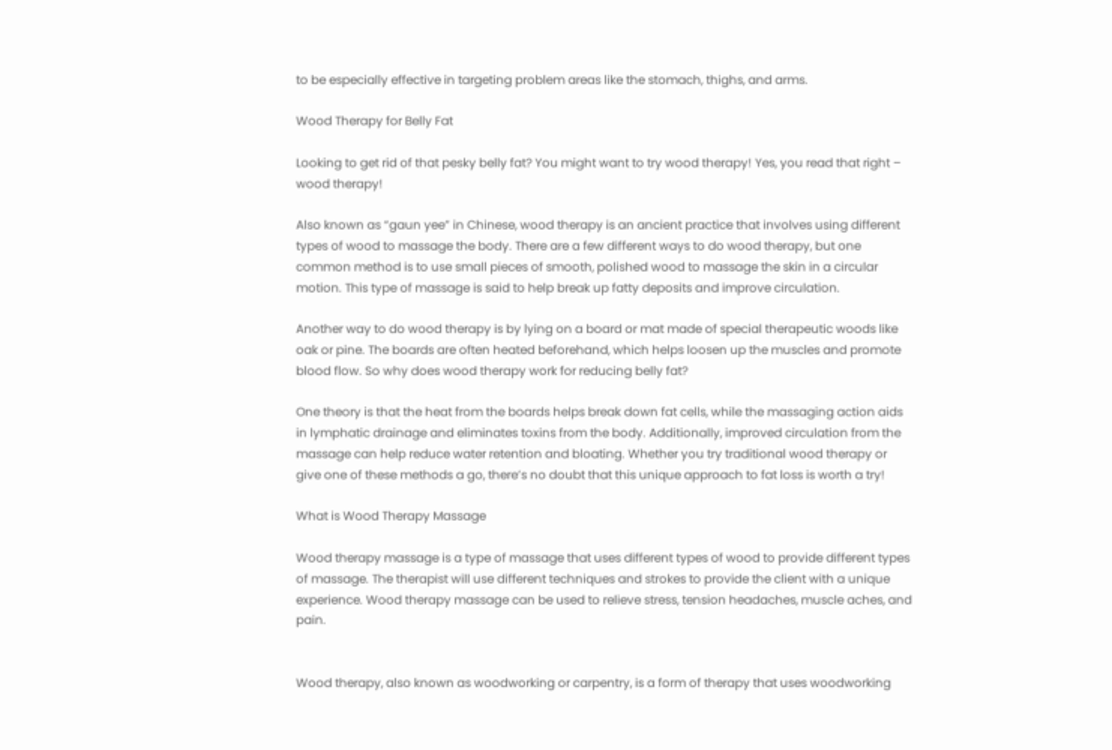to be especially effective in targeting problem areas like the stomach, thighs, and arms.

Wood Therapy for Belly Fat

Looking to get rid of that pesky belly fat? You might want to try wood therapy! Yes, you read that right – wood therapy!

Also known as “gaun yee” in Chinese, wood therapy is an ancient practice that involves using different types of wood to massage the body. There are a few different ways to do wood therapy, but one common method is to use small pieces of smooth, polished wood to massage the skin in a circular motion. This type of massage is said to help break up fatty deposits and improve circulation.

Another way to do wood therapy is by lying on a board or mat made of special therapeutic woods like oak or pine. The boards are often heated beforehand, which helps loosen up the muscles and promote blood flow. So why does wood therapy work for reducing belly fat?

One theory is that the heat from the boards helps break down fat cells, while the massaging action aids in lymphatic drainage and eliminates toxins from the body. Additionally, improved circulation from the massage can help reduce water retention and bloating. Whether you try traditional wood therapy or give one of these methods a go, there’s no doubt that this unique approach to fat loss is worth a try!

What is Wood Therapy Massage

Wood therapy massage is a type of massage that uses different types of wood to provide different types of massage. The therapist will use different techniques and strokes to provide the client with a unique experience. Wood therapy massage can be used to relieve stress, tension headaches, muscle aches, and pain.


Wood therapy, also known as woodworking or carpentry, is a form of therapy that uses woodworking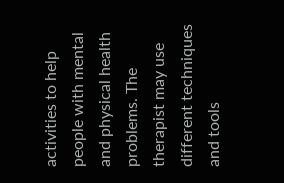activities to help people with mental and physical health problems. The therapist may use different techniques and tools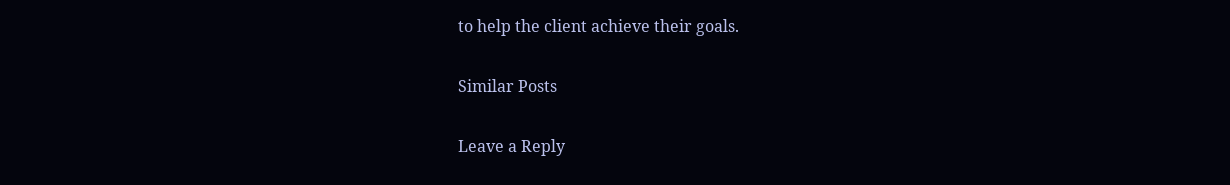to help the client achieve their goals.

Similar Posts

Leave a Reply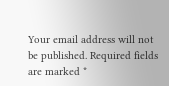Your email address will not be published. Required fields are marked *